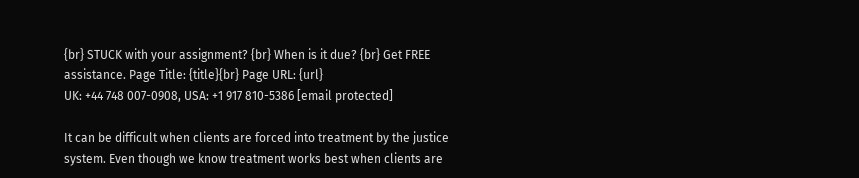{br} STUCK with your assignment? {br} When is it due? {br} Get FREE assistance. Page Title: {title}{br} Page URL: {url}
UK: +44 748 007-0908, USA: +1 917 810-5386 [email protected]

It can be difficult when clients are forced into treatment by the justice system. Even though we know treatment works best when clients are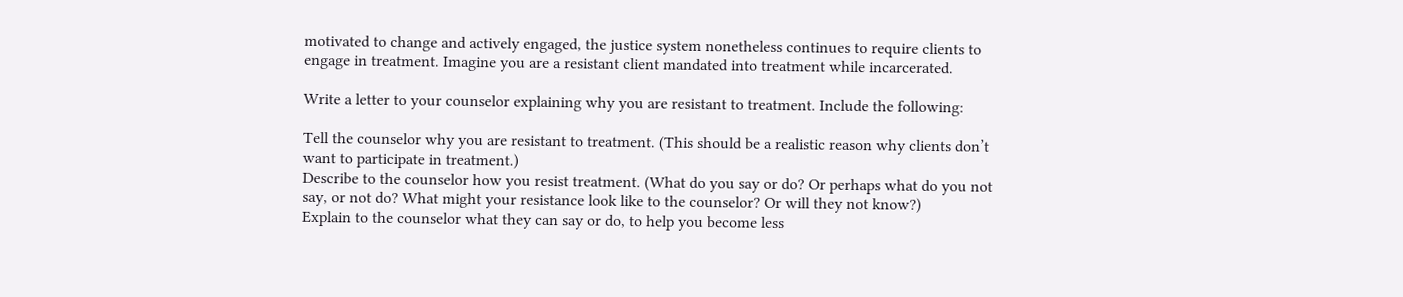motivated to change and actively engaged, the justice system nonetheless continues to require clients to engage in treatment. Imagine you are a resistant client mandated into treatment while incarcerated.

Write a letter to your counselor explaining why you are resistant to treatment. Include the following:

Tell the counselor why you are resistant to treatment. (This should be a realistic reason why clients don’t want to participate in treatment.)
Describe to the counselor how you resist treatment. (What do you say or do? Or perhaps what do you not say, or not do? What might your resistance look like to the counselor? Or will they not know?)
Explain to the counselor what they can say or do, to help you become less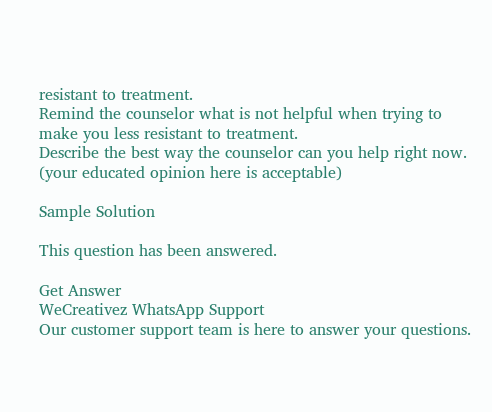resistant to treatment.
Remind the counselor what is not helpful when trying to make you less resistant to treatment.
Describe the best way the counselor can you help right now. (your educated opinion here is acceptable)

Sample Solution

This question has been answered.

Get Answer
WeCreativez WhatsApp Support
Our customer support team is here to answer your questions.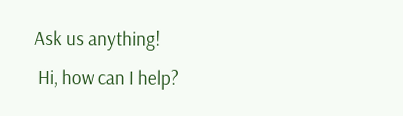Ask us anything!
 Hi, how can I help?